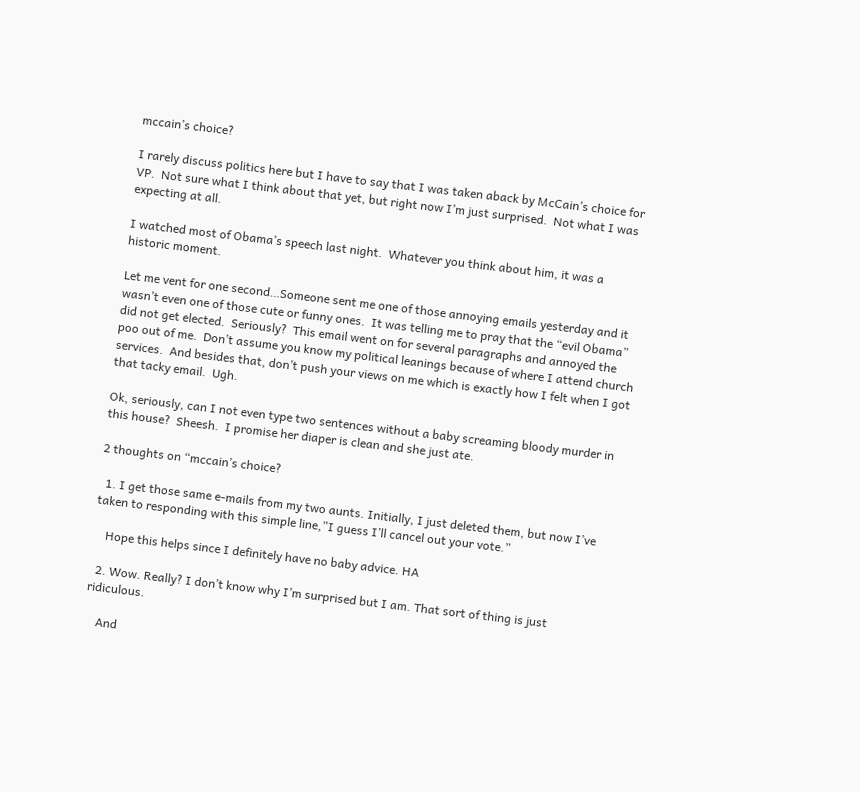mccain’s choice?

I rarely discuss politics here but I have to say that I was taken aback by McCain’s choice for VP.  Not sure what I think about that yet, but right now I’m just surprised.  Not what I was expecting at all.

I watched most of Obama’s speech last night.  Whatever you think about him, it was a historic moment.

Let me vent for one second…Someone sent me one of those annoying emails yesterday and it wasn’t even one of those cute or funny ones.  It was telling me to pray that the “evil Obama” did not get elected.  Seriously?  This email went on for several paragraphs and annoyed the poo out of me.  Don’t assume you know my political leanings because of where I attend church services.  And besides that, don’t push your views on me which is exactly how I felt when I got that tacky email.  Ugh.

Ok, seriously, can I not even type two sentences without a baby screaming bloody murder in this house?  Sheesh.  I promise her diaper is clean and she just ate.

2 thoughts on “mccain’s choice?

  1. I get those same e-mails from my two aunts. Initially, I just deleted them, but now I’ve taken to responding with this simple line,”I guess I’ll cancel out your vote.”

    Hope this helps since I definitely have no baby advice. HA

  2. Wow. Really? I don’t know why I’m surprised but I am. That sort of thing is just ridiculous.

    And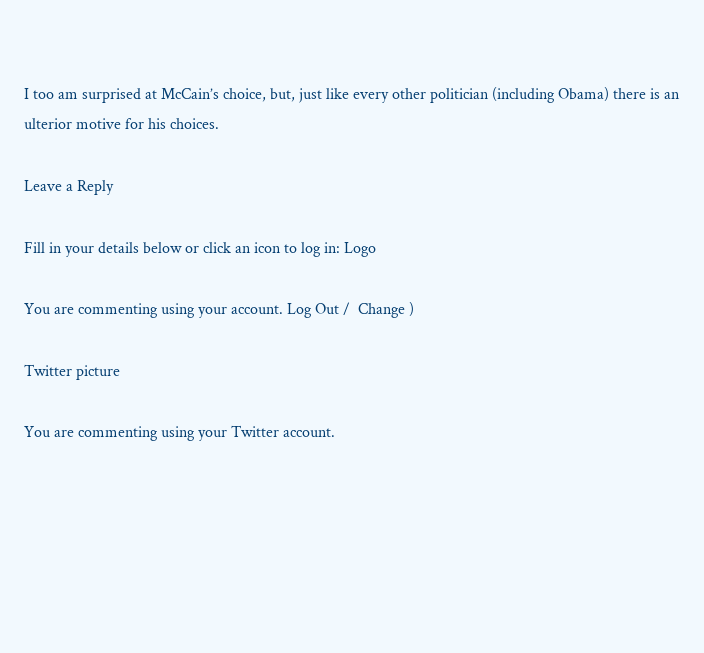I too am surprised at McCain’s choice, but, just like every other politician (including Obama) there is an ulterior motive for his choices.

Leave a Reply

Fill in your details below or click an icon to log in: Logo

You are commenting using your account. Log Out /  Change )

Twitter picture

You are commenting using your Twitter account.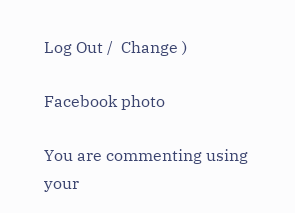Log Out /  Change )

Facebook photo

You are commenting using your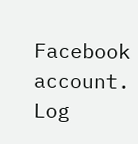Facebook account. Log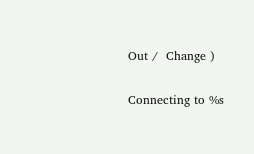Out /  Change )

Connecting to %s